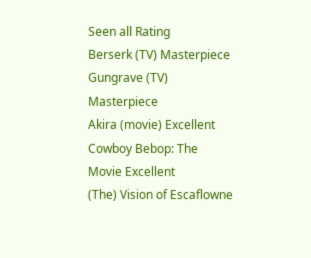Seen all Rating
Berserk (TV) Masterpiece
Gungrave (TV) Masterpiece
Akira (movie) Excellent
Cowboy Bebop: The Movie Excellent
(The) Vision of Escaflowne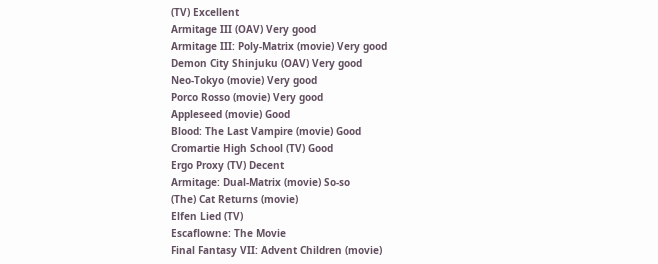(TV) Excellent
Armitage III (OAV) Very good
Armitage III: Poly-Matrix (movie) Very good
Demon City Shinjuku (OAV) Very good
Neo-Tokyo (movie) Very good
Porco Rosso (movie) Very good
Appleseed (movie) Good
Blood: The Last Vampire (movie) Good
Cromartie High School (TV) Good
Ergo Proxy (TV) Decent
Armitage: Dual-Matrix (movie) So-so
(The) Cat Returns (movie)
Elfen Lied (TV)
Escaflowne: The Movie
Final Fantasy VII: Advent Children (movie)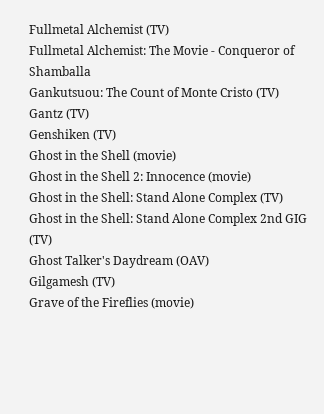Fullmetal Alchemist (TV)
Fullmetal Alchemist: The Movie - Conqueror of Shamballa
Gankutsuou: The Count of Monte Cristo (TV)
Gantz (TV)
Genshiken (TV)
Ghost in the Shell (movie)
Ghost in the Shell 2: Innocence (movie)
Ghost in the Shell: Stand Alone Complex (TV)
Ghost in the Shell: Stand Alone Complex 2nd GIG (TV)
Ghost Talker's Daydream (OAV)
Gilgamesh (TV)
Grave of the Fireflies (movie)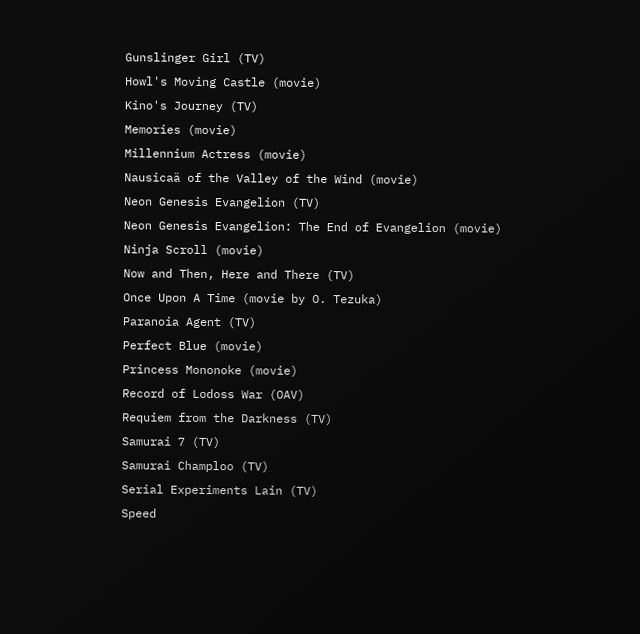Gunslinger Girl (TV)
Howl's Moving Castle (movie)
Kino's Journey (TV)
Memories (movie)
Millennium Actress (movie)
Nausicaä of the Valley of the Wind (movie)
Neon Genesis Evangelion (TV)
Neon Genesis Evangelion: The End of Evangelion (movie)
Ninja Scroll (movie)
Now and Then, Here and There (TV)
Once Upon A Time (movie by O. Tezuka)
Paranoia Agent (TV)
Perfect Blue (movie)
Princess Mononoke (movie)
Record of Lodoss War (OAV)
Requiem from the Darkness (TV)
Samurai 7 (TV)
Samurai Champloo (TV)
Serial Experiments Lain (TV)
Speed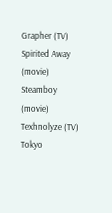Grapher (TV)
Spirited Away (movie)
Steamboy (movie)
Texhnolyze (TV)
Tokyo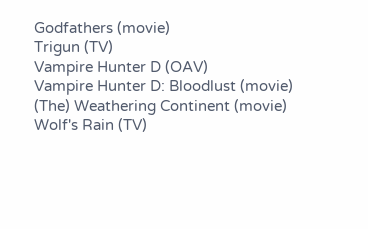Godfathers (movie)
Trigun (TV)
Vampire Hunter D (OAV)
Vampire Hunter D: Bloodlust (movie)
(The) Weathering Continent (movie)
Wolf's Rain (TV)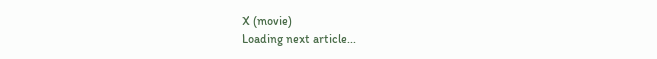X (movie)
Loading next article...